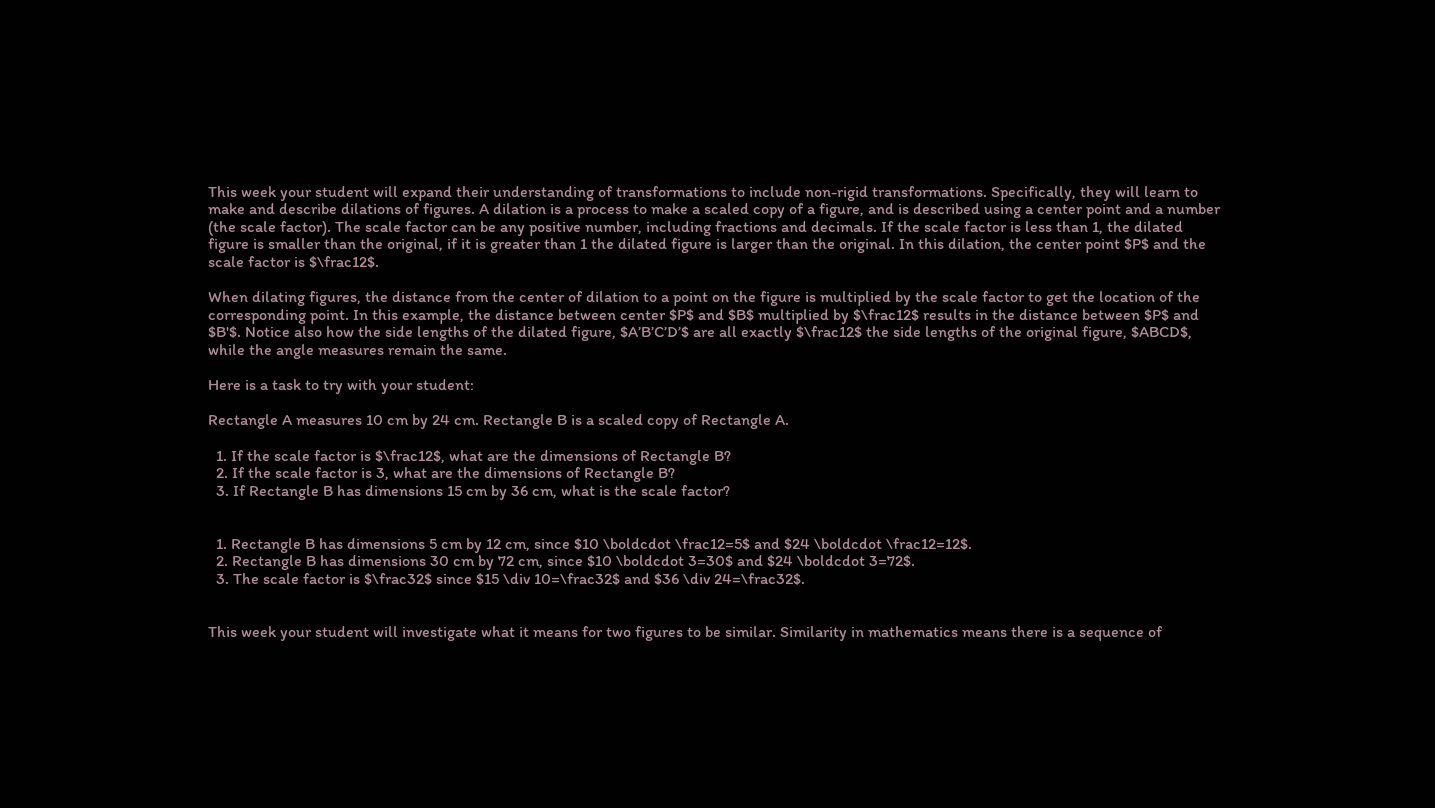This week your student will expand their understanding of transformations to include non-rigid transformations. Specifically, they will learn to make and describe dilations of figures. A dilation is a process to make a scaled copy of a figure, and is described using a center point and a number (the scale factor). The scale factor can be any positive number, including fractions and decimals. If the scale factor is less than 1, the dilated figure is smaller than the original, if it is greater than 1 the dilated figure is larger than the original. In this dilation, the center point $P$ and the scale factor is $\frac12$.

When dilating figures, the distance from the center of dilation to a point on the figure is multiplied by the scale factor to get the location of the corresponding point. In this example, the distance between center $P$ and $B$ multiplied by $\frac12$ results in the distance between $P$ and $B'$. Notice also how the side lengths of the dilated figure, $A’B’C’D’$ are all exactly $\frac12$ the side lengths of the original figure, $ABCD$, while the angle measures remain the same.

Here is a task to try with your student:

Rectangle A measures 10 cm by 24 cm. Rectangle B is a scaled copy of Rectangle A.

  1. If the scale factor is $\frac12$, what are the dimensions of Rectangle B?
  2. If the scale factor is 3, what are the dimensions of Rectangle B?
  3. If Rectangle B has dimensions 15 cm by 36 cm, what is the scale factor?


  1. Rectangle B has dimensions 5 cm by 12 cm, since $10 \boldcdot \frac12=5$ and $24 \boldcdot \frac12=12$.
  2. Rectangle B has dimensions 30 cm by 72 cm, since $10 \boldcdot 3=30$ and $24 \boldcdot 3=72$.
  3. The scale factor is $\frac32$ since $15 \div 10=\frac32$ and $36 \div 24=\frac32$.


This week your student will investigate what it means for two figures to be similar. Similarity in mathematics means there is a sequence of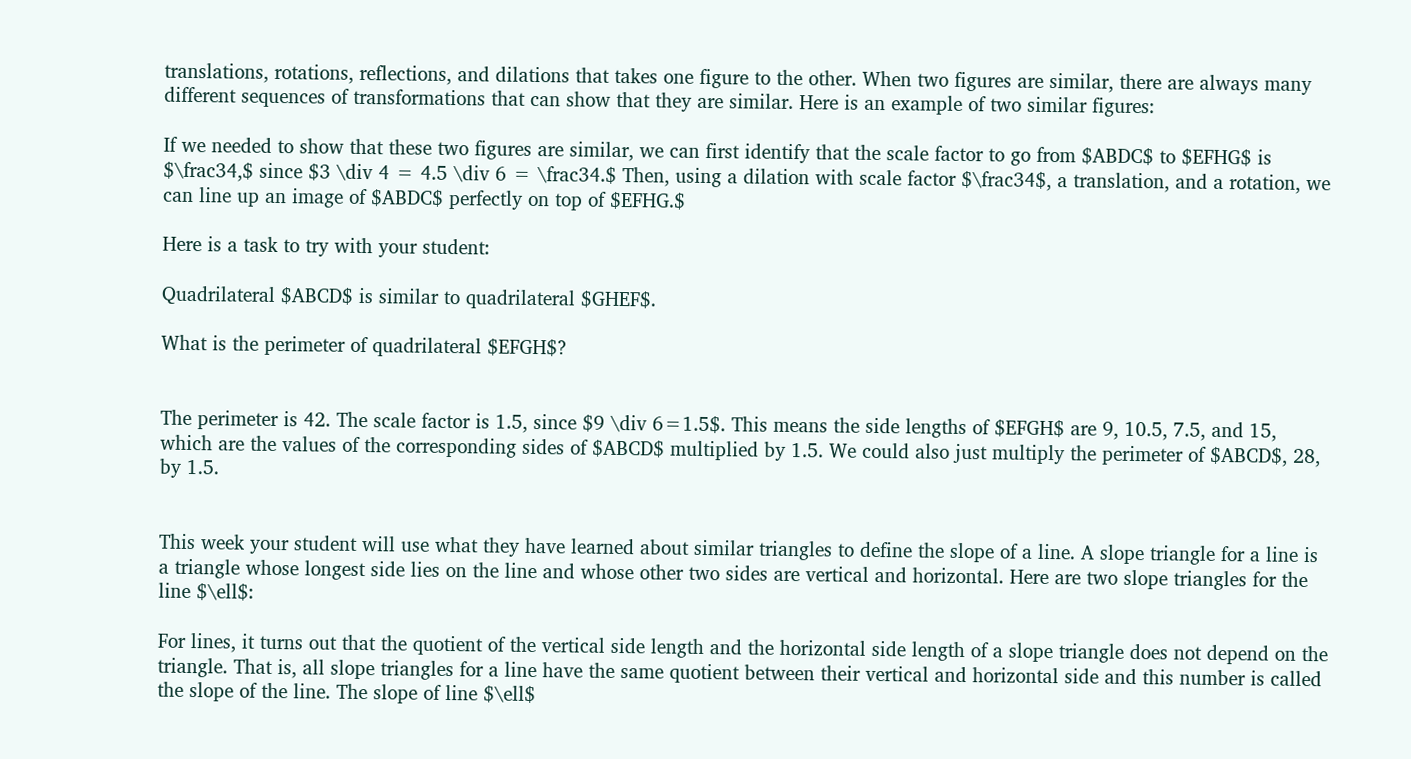translations, rotations, reflections, and dilations that takes one figure to the other. When two figures are similar, there are always many different sequences of transformations that can show that they are similar. Here is an example of two similar figures:

If we needed to show that these two figures are similar, we can first identify that the scale factor to go from $ABDC$ to $EFHG$ is $\frac34,$ since $3 \div 4 = 4.5 \div 6 = \frac34.$ Then, using a dilation with scale factor $\frac34$, a translation, and a rotation, we can line up an image of $ABDC$ perfectly on top of $EFHG.$

Here is a task to try with your student:

Quadrilateral $ABCD$ is similar to quadrilateral $GHEF$.

What is the perimeter of quadrilateral $EFGH$?


The perimeter is 42. The scale factor is 1.5, since $9 \div 6=1.5$. This means the side lengths of $EFGH$ are 9, 10.5, 7.5, and 15, which are the values of the corresponding sides of $ABCD$ multiplied by 1.5. We could also just multiply the perimeter of $ABCD$, 28, by 1.5.


This week your student will use what they have learned about similar triangles to define the slope of a line. A slope triangle for a line is a triangle whose longest side lies on the line and whose other two sides are vertical and horizontal. Here are two slope triangles for the line $\ell$:

For lines, it turns out that the quotient of the vertical side length and the horizontal side length of a slope triangle does not depend on the triangle. That is, all slope triangles for a line have the same quotient between their vertical and horizontal side and this number is called the slope of the line. The slope of line $\ell$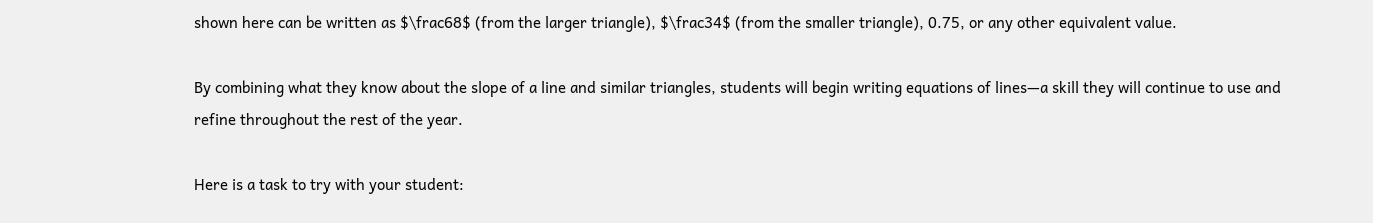shown here can be written as $\frac68$ (from the larger triangle), $\frac34$ (from the smaller triangle), 0.75, or any other equivalent value.

By combining what they know about the slope of a line and similar triangles, students will begin writing equations of lines—a skill they will continue to use and refine throughout the rest of the year.

Here is a task to try with your student: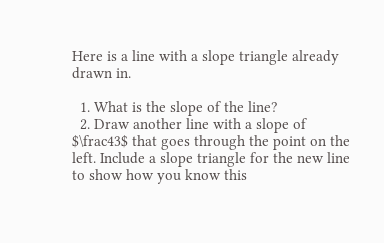Here is a line with a slope triangle already drawn in.

  1. What is the slope of the line?
  2. Draw another line with a slope of $\frac43$ that goes through the point on the left. Include a slope triangle for the new line to show how you know this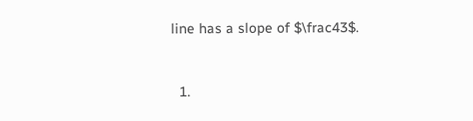line has a slope of $\frac43$.


  1.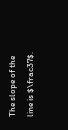The slope of the line is $\frac37$.